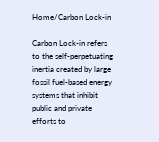Home/Carbon Lock-in

Carbon Lock-in refers to the self-perpetuating inertia created by large fossil fuel-based energy systems that inhibit public and private efforts to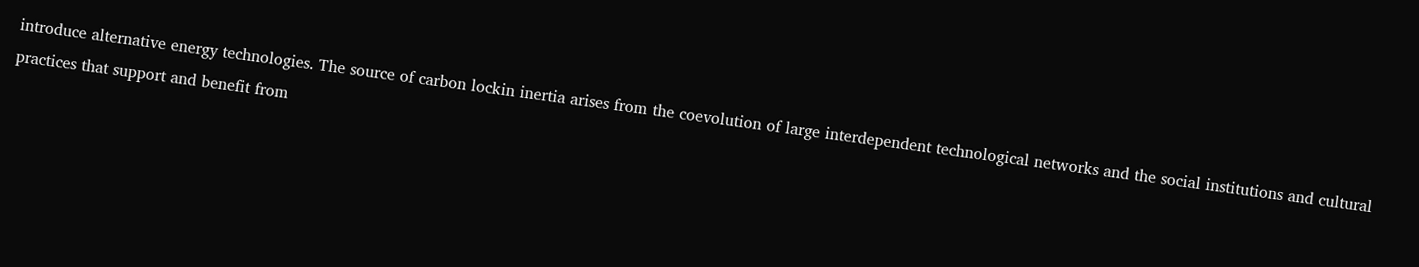introduce alternative energy technologies. The source of carbon lockin inertia arises from the coevolution of large interdependent technological networks and the social institutions and cultural practices that support and benefit from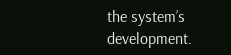the system’s development.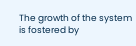The growth of the system is fostered by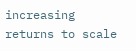increasing returns to scale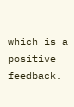which is a positive feedback.